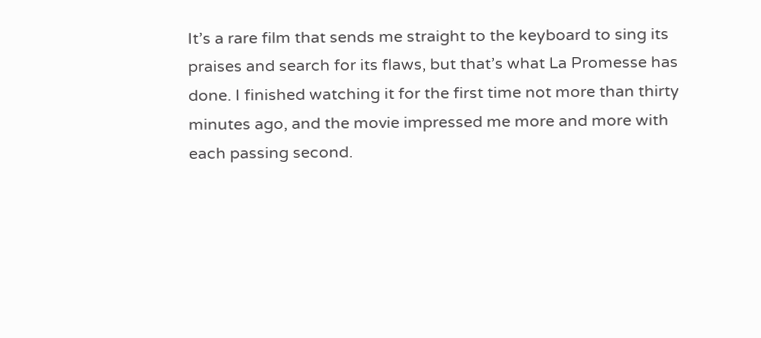It’s a rare film that sends me straight to the keyboard to sing its praises and search for its flaws, but that’s what La Promesse has done. I finished watching it for the first time not more than thirty minutes ago, and the movie impressed me more and more with each passing second.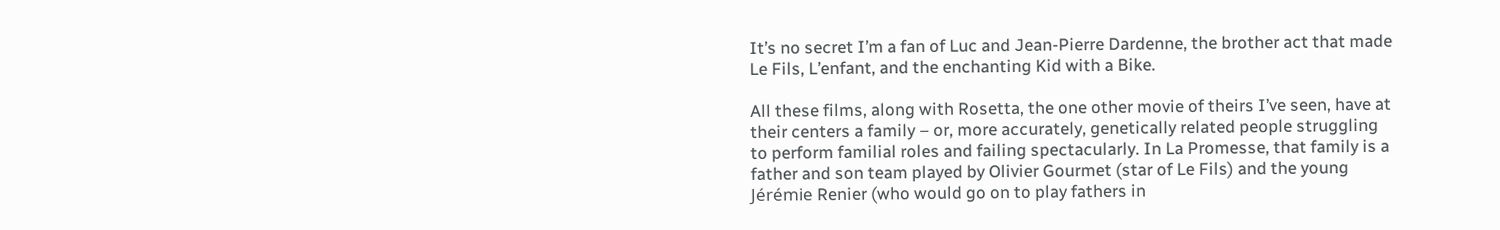It’s no secret I’m a fan of Luc and Jean-Pierre Dardenne, the brother act that made Le Fils, L’enfant, and the enchanting Kid with a Bike.

All these films, along with Rosetta, the one other movie of theirs I’ve seen, have at their centers a family – or, more accurately, genetically related people struggling to perform familial roles and failing spectacularly. In La Promesse, that family is a father and son team played by Olivier Gourmet (star of Le Fils) and the young Jérémie Renier (who would go on to play fathers in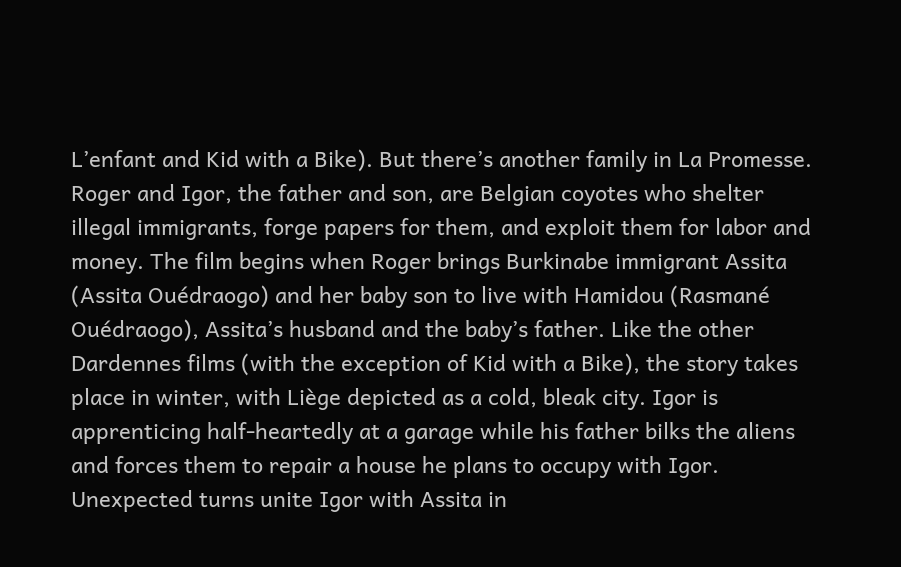L’enfant and Kid with a Bike). But there’s another family in La Promesse. Roger and Igor, the father and son, are Belgian coyotes who shelter illegal immigrants, forge papers for them, and exploit them for labor and money. The film begins when Roger brings Burkinabe immigrant Assita (Assita Ouédraogo) and her baby son to live with Hamidou (Rasmané Ouédraogo), Assita’s husband and the baby’s father. Like the other Dardennes films (with the exception of Kid with a Bike), the story takes place in winter, with Liège depicted as a cold, bleak city. Igor is apprenticing half-heartedly at a garage while his father bilks the aliens and forces them to repair a house he plans to occupy with Igor. Unexpected turns unite Igor with Assita in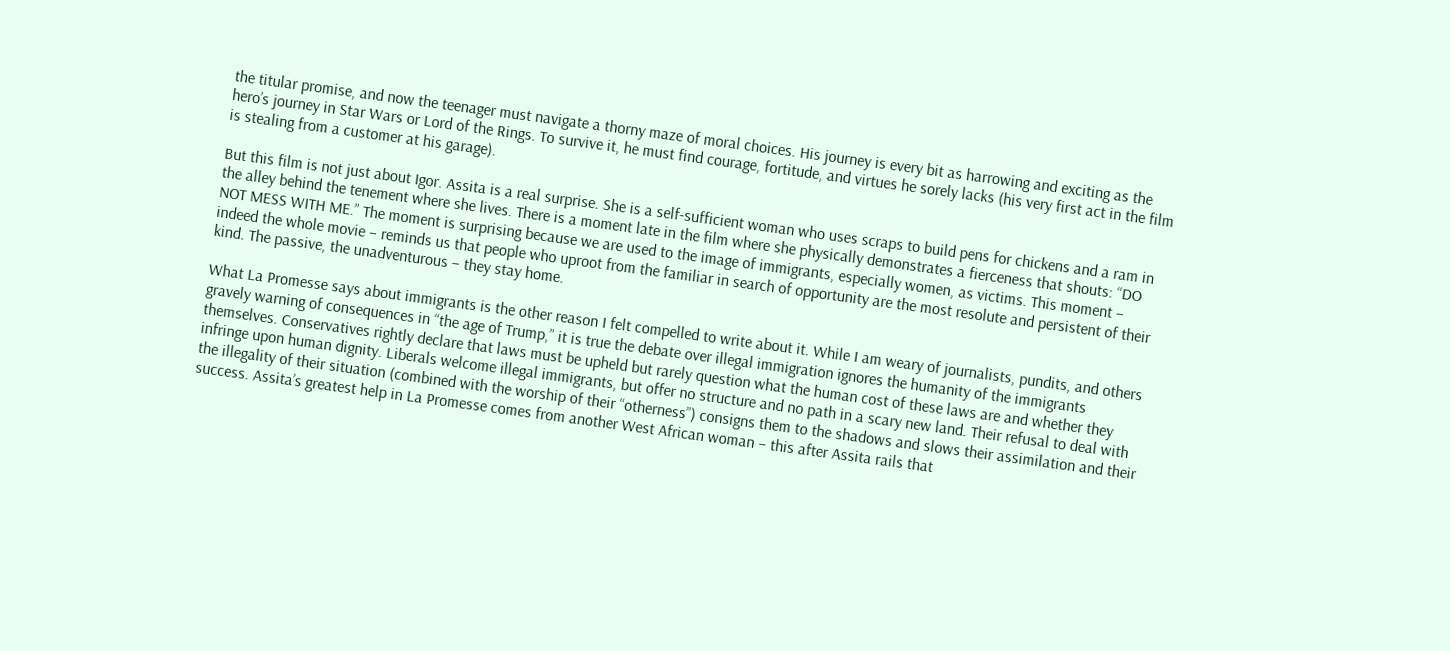the titular promise, and now the teenager must navigate a thorny maze of moral choices. His journey is every bit as harrowing and exciting as the hero’s journey in Star Wars or Lord of the Rings. To survive it, he must find courage, fortitude, and virtues he sorely lacks (his very first act in the film is stealing from a customer at his garage).

But this film is not just about Igor. Assita is a real surprise. She is a self-sufficient woman who uses scraps to build pens for chickens and a ram in the alley behind the tenement where she lives. There is a moment late in the film where she physically demonstrates a fierceness that shouts: “DO NOT MESS WITH ME.” The moment is surprising because we are used to the image of immigrants, especially women, as victims. This moment – indeed the whole movie – reminds us that people who uproot from the familiar in search of opportunity are the most resolute and persistent of their kind. The passive, the unadventurous – they stay home.

What La Promesse says about immigrants is the other reason I felt compelled to write about it. While I am weary of journalists, pundits, and others gravely warning of consequences in “the age of Trump,” it is true the debate over illegal immigration ignores the humanity of the immigrants themselves. Conservatives rightly declare that laws must be upheld but rarely question what the human cost of these laws are and whether they infringe upon human dignity. Liberals welcome illegal immigrants, but offer no structure and no path in a scary new land. Their refusal to deal with the illegality of their situation (combined with the worship of their “otherness”) consigns them to the shadows and slows their assimilation and their success. Assita’s greatest help in La Promesse comes from another West African woman – this after Assita rails that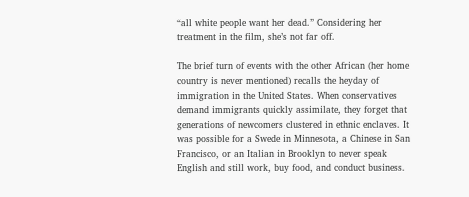“all white people want her dead.” Considering her treatment in the film, she’s not far off.

The brief turn of events with the other African (her home country is never mentioned) recalls the heyday of immigration in the United States. When conservatives demand immigrants quickly assimilate, they forget that generations of newcomers clustered in ethnic enclaves. It was possible for a Swede in Minnesota, a Chinese in San Francisco, or an Italian in Brooklyn to never speak English and still work, buy food, and conduct business.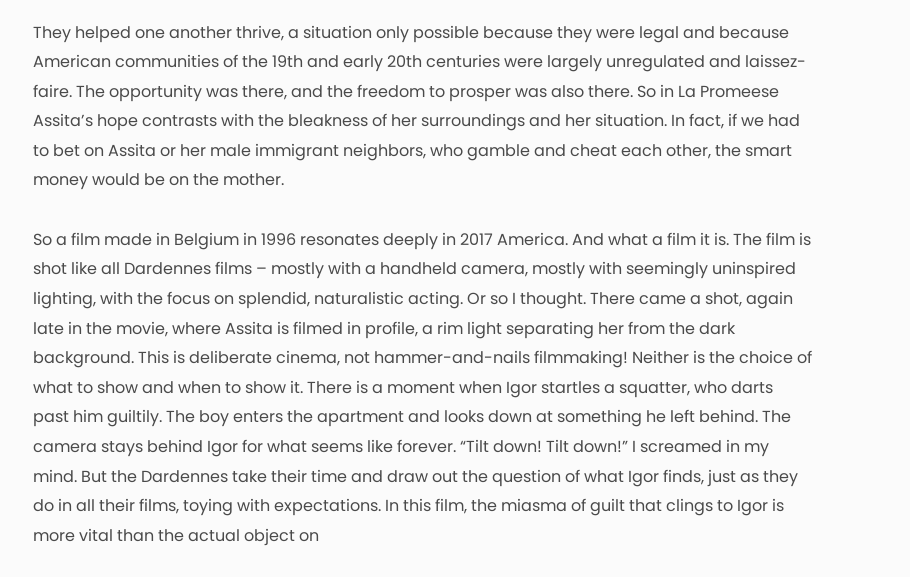They helped one another thrive, a situation only possible because they were legal and because American communities of the 19th and early 20th centuries were largely unregulated and laissez-faire. The opportunity was there, and the freedom to prosper was also there. So in La Promeese Assita’s hope contrasts with the bleakness of her surroundings and her situation. In fact, if we had to bet on Assita or her male immigrant neighbors, who gamble and cheat each other, the smart money would be on the mother.

So a film made in Belgium in 1996 resonates deeply in 2017 America. And what a film it is. The film is shot like all Dardennes films – mostly with a handheld camera, mostly with seemingly uninspired lighting, with the focus on splendid, naturalistic acting. Or so I thought. There came a shot, again late in the movie, where Assita is filmed in profile, a rim light separating her from the dark background. This is deliberate cinema, not hammer-and-nails filmmaking! Neither is the choice of what to show and when to show it. There is a moment when Igor startles a squatter, who darts past him guiltily. The boy enters the apartment and looks down at something he left behind. The camera stays behind Igor for what seems like forever. “Tilt down! Tilt down!” I screamed in my mind. But the Dardennes take their time and draw out the question of what Igor finds, just as they do in all their films, toying with expectations. In this film, the miasma of guilt that clings to Igor is more vital than the actual object on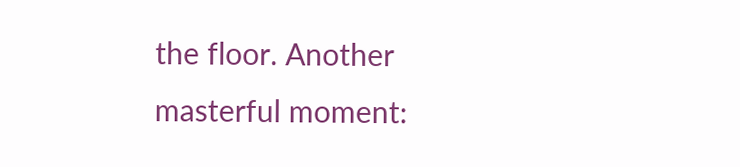the floor. Another masterful moment: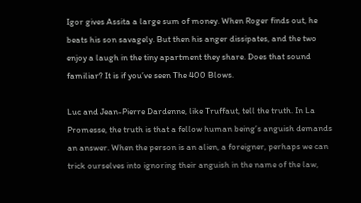Igor gives Assita a large sum of money. When Roger finds out, he beats his son savagely. But then his anger dissipates, and the two enjoy a laugh in the tiny apartment they share. Does that sound familiar? It is if you’ve seen The 400 Blows.

Luc and Jean-Pierre Dardenne, like Truffaut, tell the truth. In La Promesse, the truth is that a fellow human being’s anguish demands an answer. When the person is an alien, a foreigner, perhaps we can trick ourselves into ignoring their anguish in the name of the law,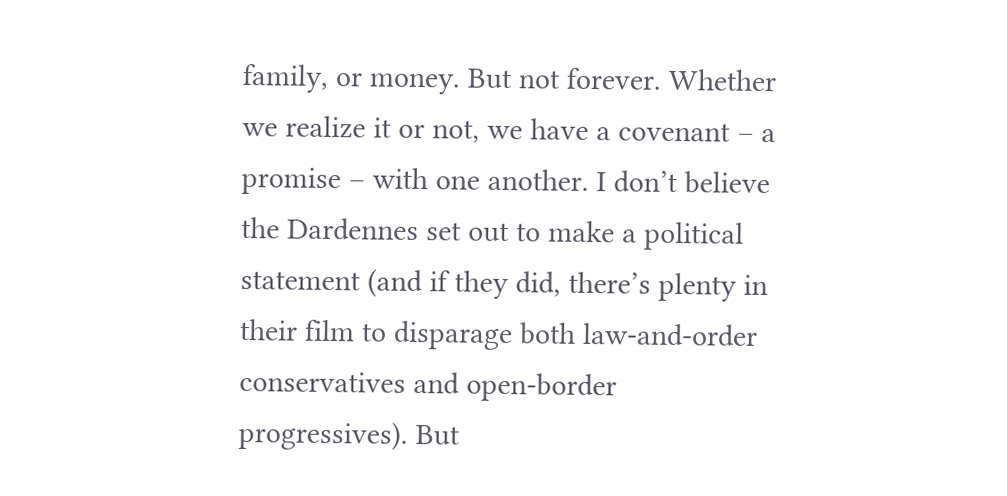family, or money. But not forever. Whether we realize it or not, we have a covenant – a promise – with one another. I don’t believe the Dardennes set out to make a political statement (and if they did, there’s plenty in their film to disparage both law-and-order conservatives and open-border progressives). But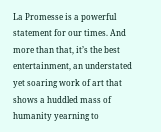La Promesse is a powerful statement for our times. And more than that, it’s the best entertainment, an understated yet soaring work of art that shows a huddled mass of humanity yearning to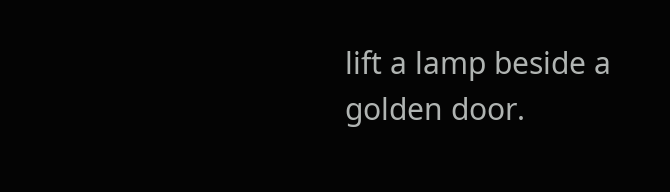lift a lamp beside a golden door.